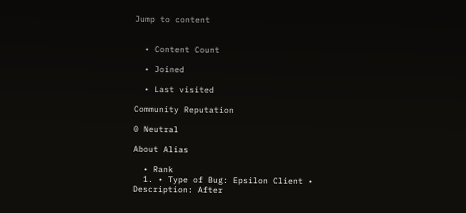Jump to content


  • Content Count

  • Joined

  • Last visited

Community Reputation

0 Neutral

About Alias

  • Rank
  1. • Type of Bug: Epsilon Client • Description: After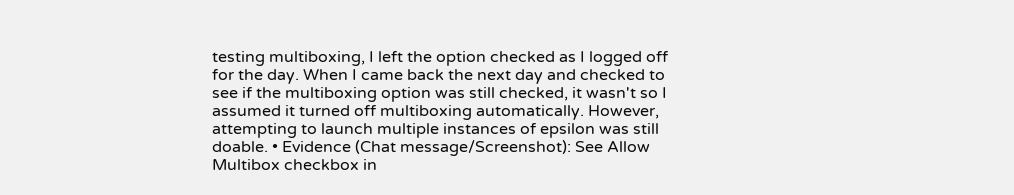testing multiboxing, I left the option checked as I logged off for the day. When I came back the next day and checked to see if the multiboxing option was still checked, it wasn't so I assumed it turned off multiboxing automatically. However, attempting to launch multiple instances of epsilon was still doable. • Evidence (Chat message/Screenshot): See Allow Multibox checkbox in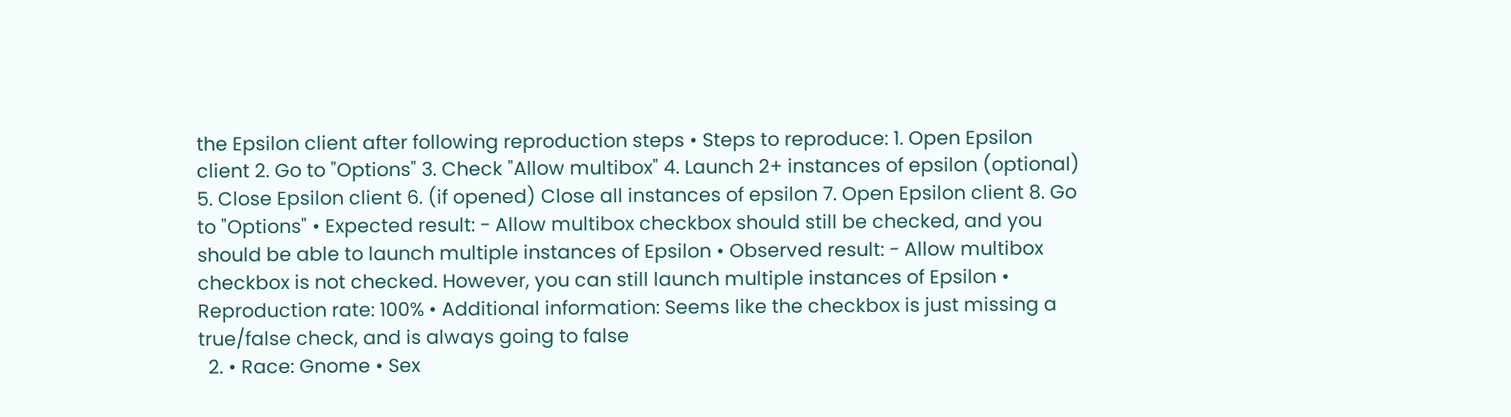the Epsilon client after following reproduction steps • Steps to reproduce: 1. Open Epsilon client 2. Go to "Options" 3. Check "Allow multibox" 4. Launch 2+ instances of epsilon (optional) 5. Close Epsilon client 6. (if opened) Close all instances of epsilon 7. Open Epsilon client 8. Go to "Options" • Expected result: - Allow multibox checkbox should still be checked, and you should be able to launch multiple instances of Epsilon • Observed result: - Allow multibox checkbox is not checked. However, you can still launch multiple instances of Epsilon • Reproduction rate: 100% • Additional information: Seems like the checkbox is just missing a true/false check, and is always going to false
  2. • Race: Gnome • Sex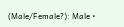(Male/Female?): Male •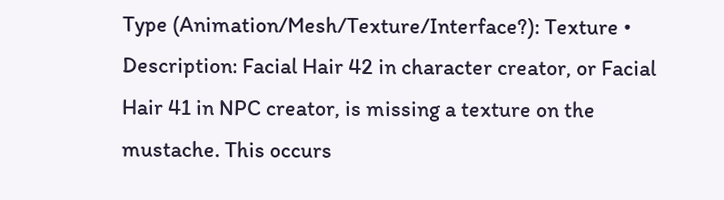Type (Animation/Mesh/Texture/Interface?): Texture • Description: Facial Hair 42 in character creator, or Facial Hair 41 in NPC creator, is missing a texture on the mustache. This occurs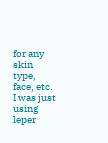for any skin type, face, etc. I was just using leper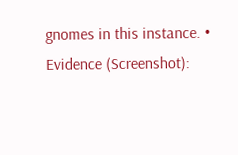gnomes in this instance. • Evidence (Screenshot):